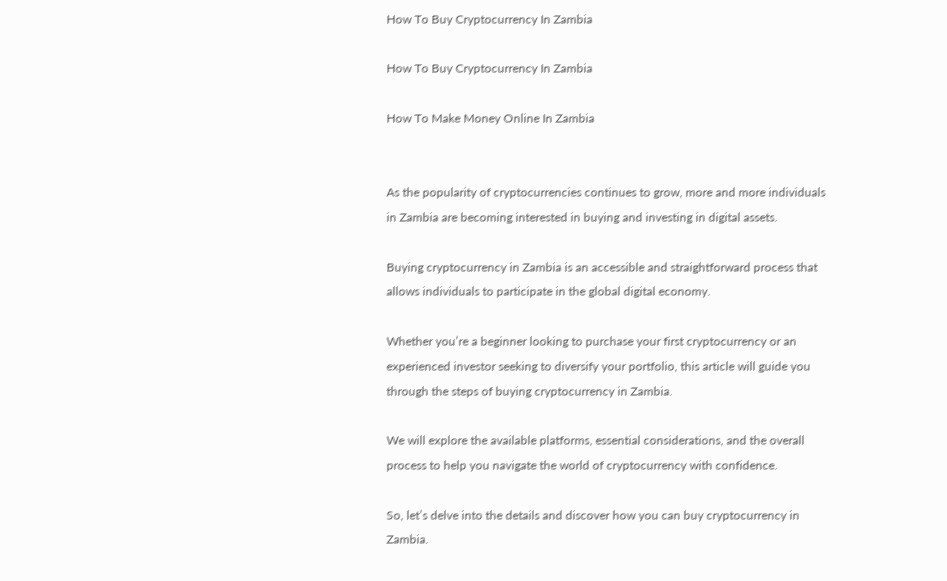How To Buy Cryptocurrency In Zambia

How To Buy Cryptocurrency In Zambia

How To Make Money Online In Zambia


As the popularity of cryptocurrencies continues to grow, more and more individuals in Zambia are becoming interested in buying and investing in digital assets.

Buying cryptocurrency in Zambia is an accessible and straightforward process that allows individuals to participate in the global digital economy.

Whether you’re a beginner looking to purchase your first cryptocurrency or an experienced investor seeking to diversify your portfolio, this article will guide you through the steps of buying cryptocurrency in Zambia.

We will explore the available platforms, essential considerations, and the overall process to help you navigate the world of cryptocurrency with confidence.

So, let’s delve into the details and discover how you can buy cryptocurrency in Zambia.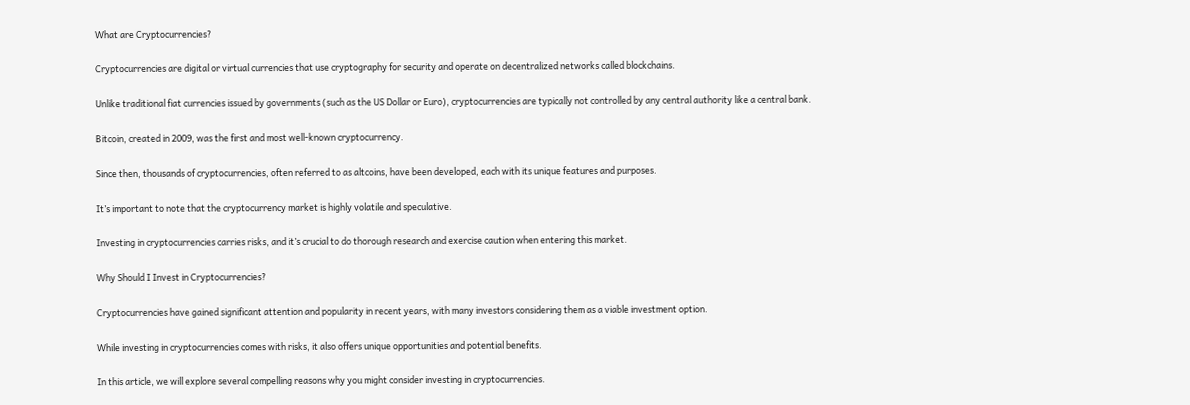What are Cryptocurrencies?

Cryptocurrencies are digital or virtual currencies that use cryptography for security and operate on decentralized networks called blockchains.

Unlike traditional fiat currencies issued by governments (such as the US Dollar or Euro), cryptocurrencies are typically not controlled by any central authority like a central bank.

Bitcoin, created in 2009, was the first and most well-known cryptocurrency.

Since then, thousands of cryptocurrencies, often referred to as altcoins, have been developed, each with its unique features and purposes.

It’s important to note that the cryptocurrency market is highly volatile and speculative.

Investing in cryptocurrencies carries risks, and it’s crucial to do thorough research and exercise caution when entering this market.

Why Should I Invest in Cryptocurrencies?

Cryptocurrencies have gained significant attention and popularity in recent years, with many investors considering them as a viable investment option.

While investing in cryptocurrencies comes with risks, it also offers unique opportunities and potential benefits.

In this article, we will explore several compelling reasons why you might consider investing in cryptocurrencies.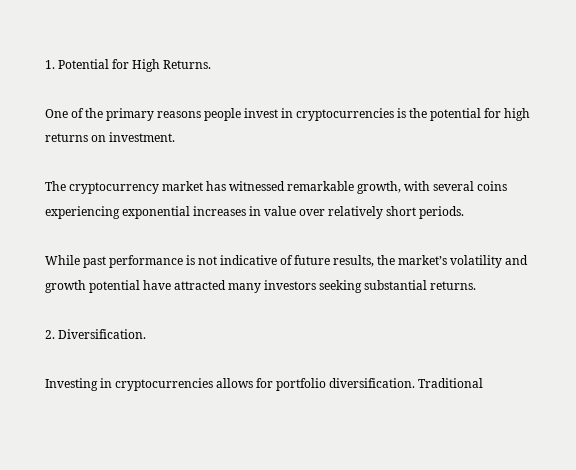1. Potential for High Returns.

One of the primary reasons people invest in cryptocurrencies is the potential for high returns on investment.

The cryptocurrency market has witnessed remarkable growth, with several coins experiencing exponential increases in value over relatively short periods.

While past performance is not indicative of future results, the market’s volatility and growth potential have attracted many investors seeking substantial returns.

2. Diversification.

Investing in cryptocurrencies allows for portfolio diversification. Traditional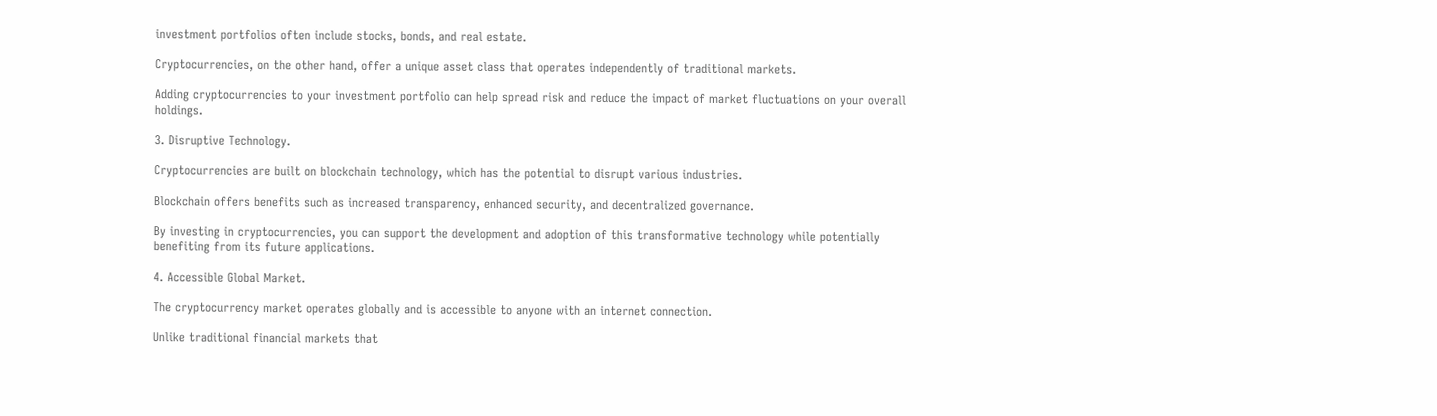investment portfolios often include stocks, bonds, and real estate.

Cryptocurrencies, on the other hand, offer a unique asset class that operates independently of traditional markets.

Adding cryptocurrencies to your investment portfolio can help spread risk and reduce the impact of market fluctuations on your overall holdings.

3. Disruptive Technology.

Cryptocurrencies are built on blockchain technology, which has the potential to disrupt various industries.

Blockchain offers benefits such as increased transparency, enhanced security, and decentralized governance.

By investing in cryptocurrencies, you can support the development and adoption of this transformative technology while potentially benefiting from its future applications.

4. Accessible Global Market.

The cryptocurrency market operates globally and is accessible to anyone with an internet connection.

Unlike traditional financial markets that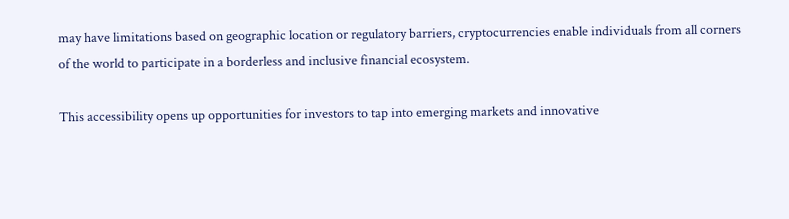may have limitations based on geographic location or regulatory barriers, cryptocurrencies enable individuals from all corners of the world to participate in a borderless and inclusive financial ecosystem.

This accessibility opens up opportunities for investors to tap into emerging markets and innovative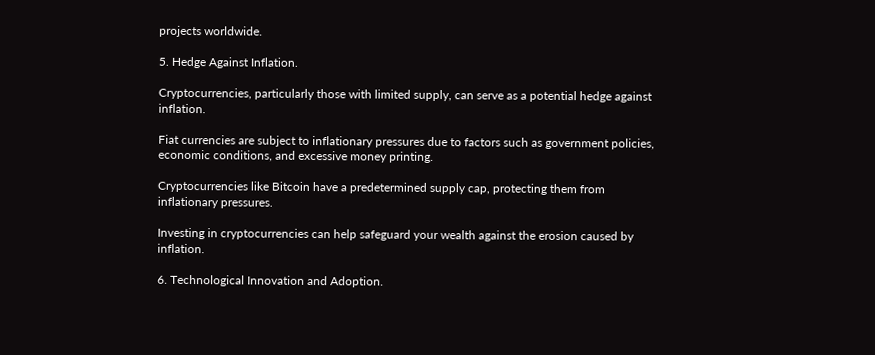projects worldwide.

5. Hedge Against Inflation.

Cryptocurrencies, particularly those with limited supply, can serve as a potential hedge against inflation.

Fiat currencies are subject to inflationary pressures due to factors such as government policies, economic conditions, and excessive money printing.

Cryptocurrencies like Bitcoin have a predetermined supply cap, protecting them from inflationary pressures.

Investing in cryptocurrencies can help safeguard your wealth against the erosion caused by inflation.

6. Technological Innovation and Adoption.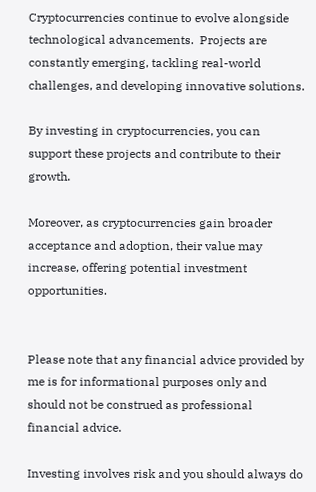Cryptocurrencies continue to evolve alongside technological advancements.  Projects are constantly emerging, tackling real-world challenges, and developing innovative solutions.

By investing in cryptocurrencies, you can support these projects and contribute to their growth.

Moreover, as cryptocurrencies gain broader acceptance and adoption, their value may increase, offering potential investment opportunities.


Please note that any financial advice provided by me is for informational purposes only and should not be construed as professional financial advice.

Investing involves risk and you should always do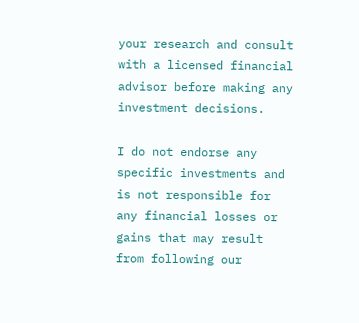your research and consult with a licensed financial advisor before making any investment decisions.

I do not endorse any specific investments and is not responsible for any financial losses or gains that may result from following our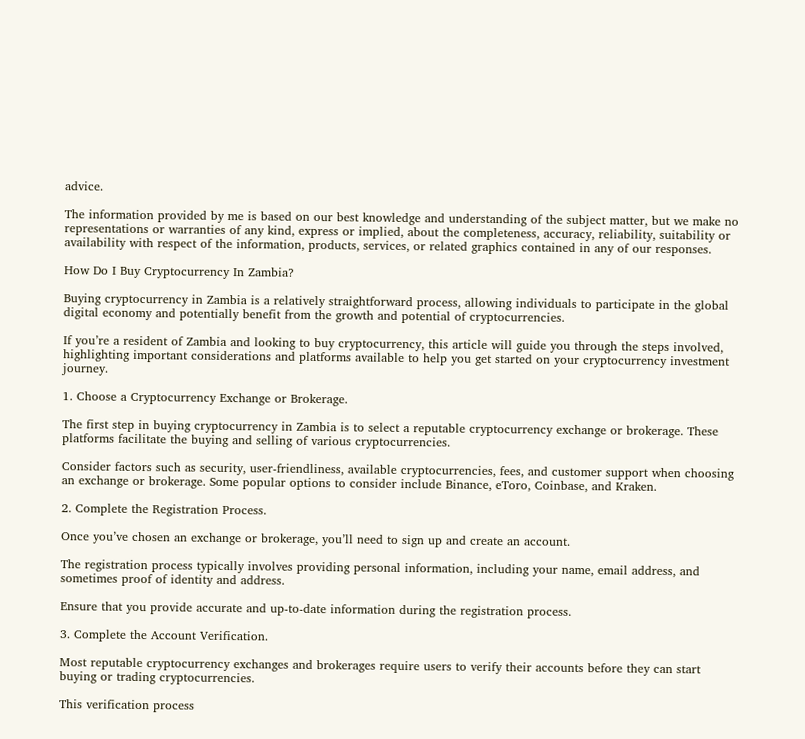advice.

The information provided by me is based on our best knowledge and understanding of the subject matter, but we make no representations or warranties of any kind, express or implied, about the completeness, accuracy, reliability, suitability or availability with respect of the information, products, services, or related graphics contained in any of our responses.

How Do I Buy Cryptocurrency In Zambia?

Buying cryptocurrency in Zambia is a relatively straightforward process, allowing individuals to participate in the global digital economy and potentially benefit from the growth and potential of cryptocurrencies.

If you’re a resident of Zambia and looking to buy cryptocurrency, this article will guide you through the steps involved, highlighting important considerations and platforms available to help you get started on your cryptocurrency investment journey.

1. Choose a Cryptocurrency Exchange or Brokerage.

The first step in buying cryptocurrency in Zambia is to select a reputable cryptocurrency exchange or brokerage. These platforms facilitate the buying and selling of various cryptocurrencies.

Consider factors such as security, user-friendliness, available cryptocurrencies, fees, and customer support when choosing an exchange or brokerage. Some popular options to consider include Binance, eToro, Coinbase, and Kraken.

2. Complete the Registration Process.

Once you’ve chosen an exchange or brokerage, you’ll need to sign up and create an account.

The registration process typically involves providing personal information, including your name, email address, and sometimes proof of identity and address.

Ensure that you provide accurate and up-to-date information during the registration process.

3. Complete the Account Verification.

Most reputable cryptocurrency exchanges and brokerages require users to verify their accounts before they can start buying or trading cryptocurrencies.

This verification process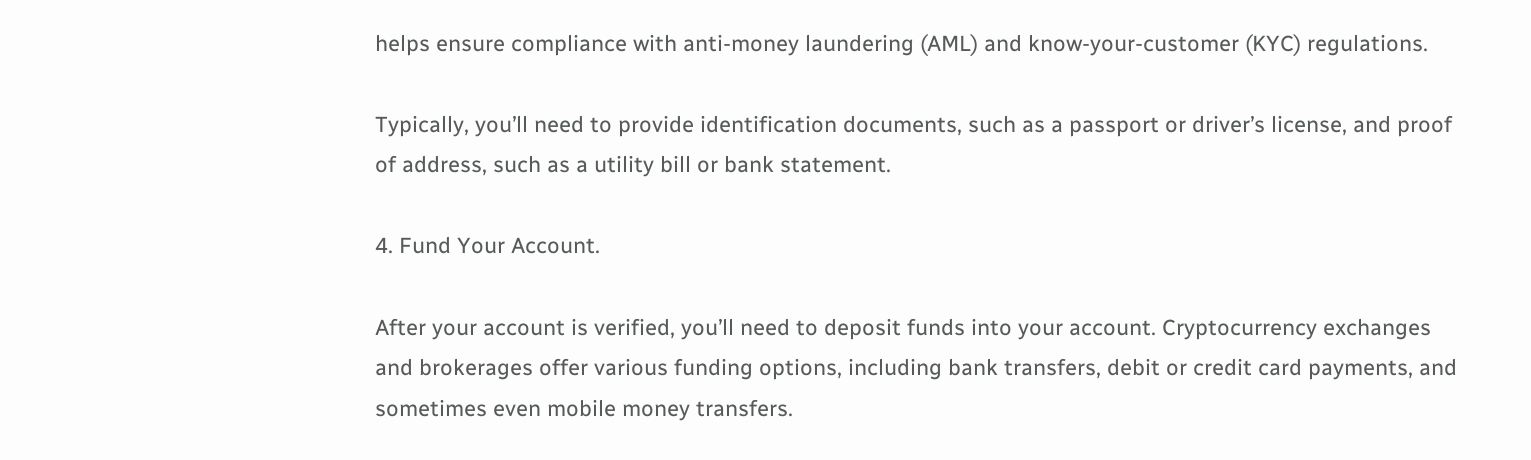helps ensure compliance with anti-money laundering (AML) and know-your-customer (KYC) regulations.

Typically, you’ll need to provide identification documents, such as a passport or driver’s license, and proof of address, such as a utility bill or bank statement.

4. Fund Your Account.

After your account is verified, you’ll need to deposit funds into your account. Cryptocurrency exchanges and brokerages offer various funding options, including bank transfers, debit or credit card payments, and sometimes even mobile money transfers.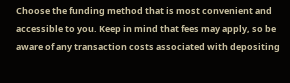Choose the funding method that is most convenient and accessible to you. Keep in mind that fees may apply, so be aware of any transaction costs associated with depositing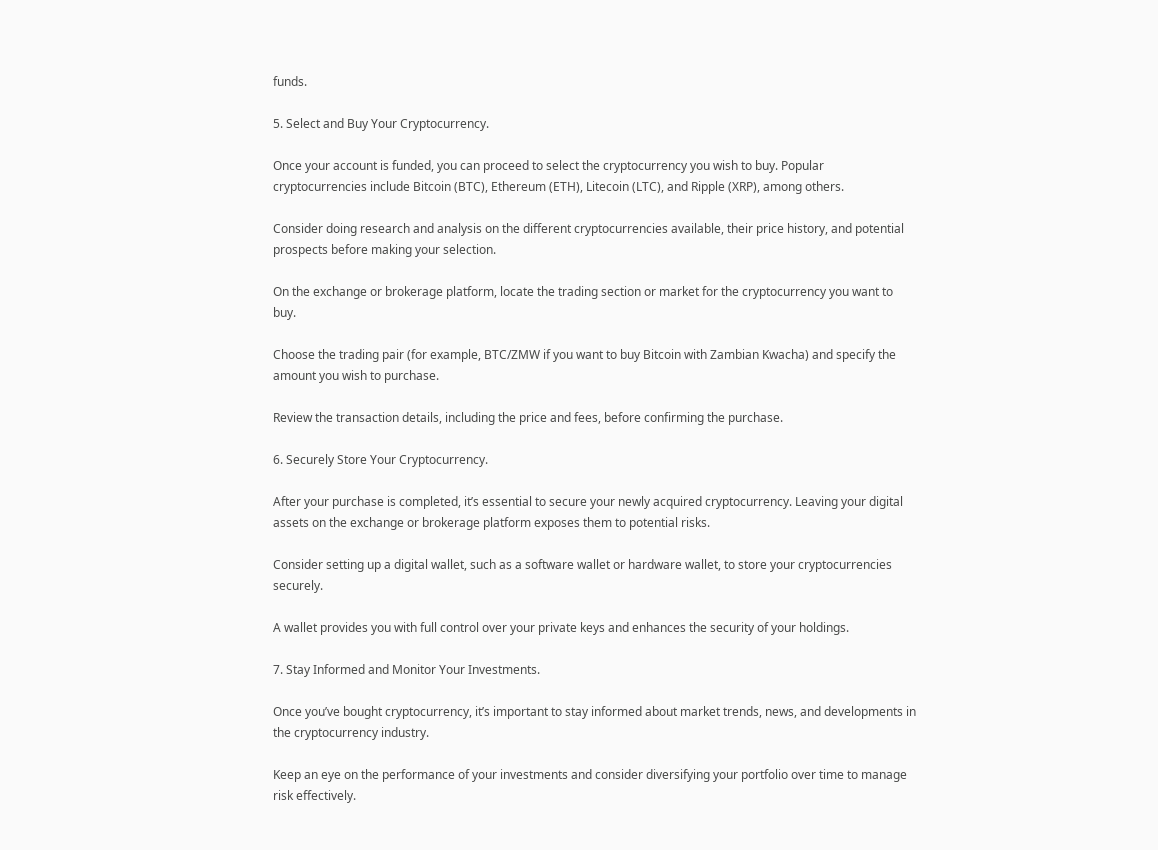funds.

5. Select and Buy Your Cryptocurrency.

Once your account is funded, you can proceed to select the cryptocurrency you wish to buy. Popular cryptocurrencies include Bitcoin (BTC), Ethereum (ETH), Litecoin (LTC), and Ripple (XRP), among others.

Consider doing research and analysis on the different cryptocurrencies available, their price history, and potential prospects before making your selection.

On the exchange or brokerage platform, locate the trading section or market for the cryptocurrency you want to buy.

Choose the trading pair (for example, BTC/ZMW if you want to buy Bitcoin with Zambian Kwacha) and specify the amount you wish to purchase.

Review the transaction details, including the price and fees, before confirming the purchase.

6. Securely Store Your Cryptocurrency.

After your purchase is completed, it’s essential to secure your newly acquired cryptocurrency. Leaving your digital assets on the exchange or brokerage platform exposes them to potential risks.

Consider setting up a digital wallet, such as a software wallet or hardware wallet, to store your cryptocurrencies securely.

A wallet provides you with full control over your private keys and enhances the security of your holdings.

7. Stay Informed and Monitor Your Investments.

Once you’ve bought cryptocurrency, it’s important to stay informed about market trends, news, and developments in the cryptocurrency industry.

Keep an eye on the performance of your investments and consider diversifying your portfolio over time to manage risk effectively.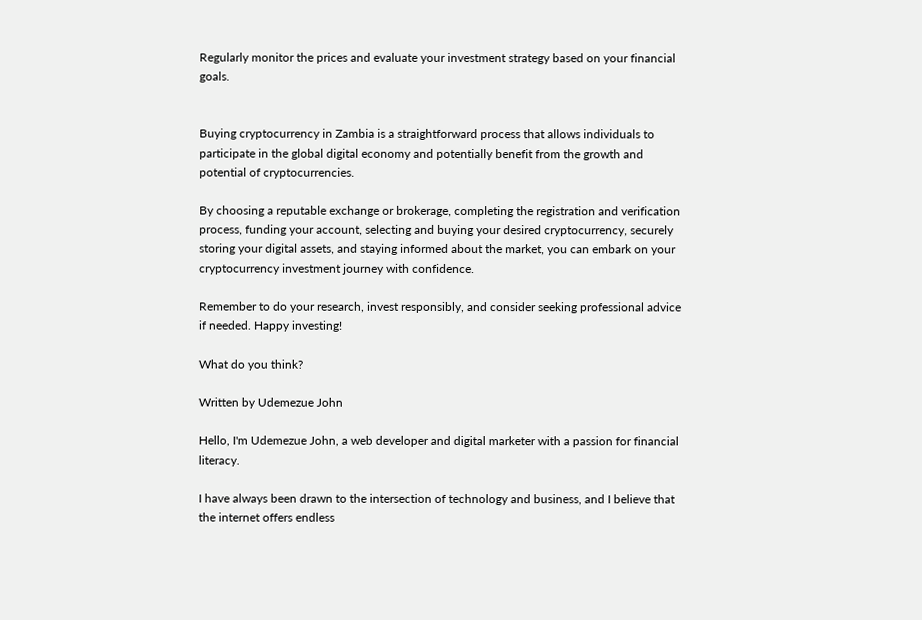Regularly monitor the prices and evaluate your investment strategy based on your financial goals.


Buying cryptocurrency in Zambia is a straightforward process that allows individuals to participate in the global digital economy and potentially benefit from the growth and potential of cryptocurrencies.

By choosing a reputable exchange or brokerage, completing the registration and verification process, funding your account, selecting and buying your desired cryptocurrency, securely storing your digital assets, and staying informed about the market, you can embark on your cryptocurrency investment journey with confidence.

Remember to do your research, invest responsibly, and consider seeking professional advice if needed. Happy investing!

What do you think?

Written by Udemezue John

Hello, I'm Udemezue John, a web developer and digital marketer with a passion for financial literacy.

I have always been drawn to the intersection of technology and business, and I believe that the internet offers endless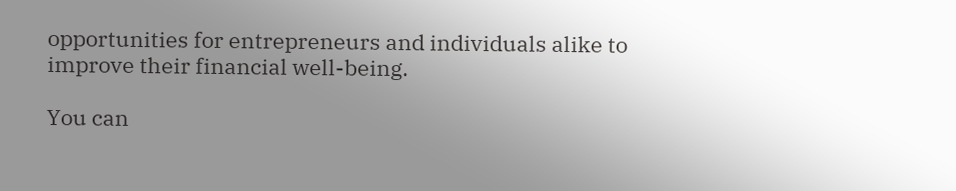opportunities for entrepreneurs and individuals alike to improve their financial well-being.

You can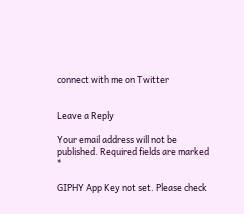connect with me on Twitter


Leave a Reply

Your email address will not be published. Required fields are marked *

GIPHY App Key not set. Please check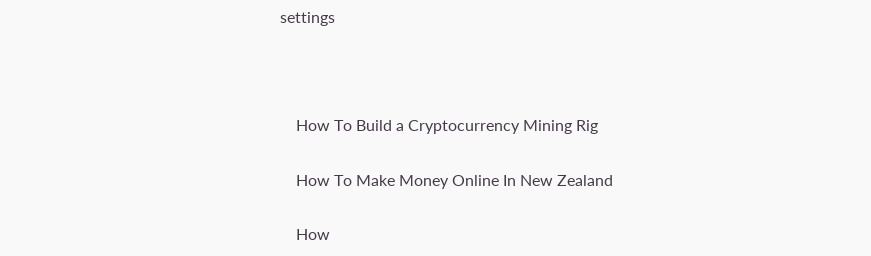settings



    How To Build a Cryptocurrency Mining Rig

    How To Make Money Online In New Zealand

    How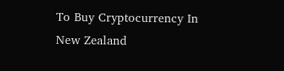To Buy Cryptocurrency In New Zealand